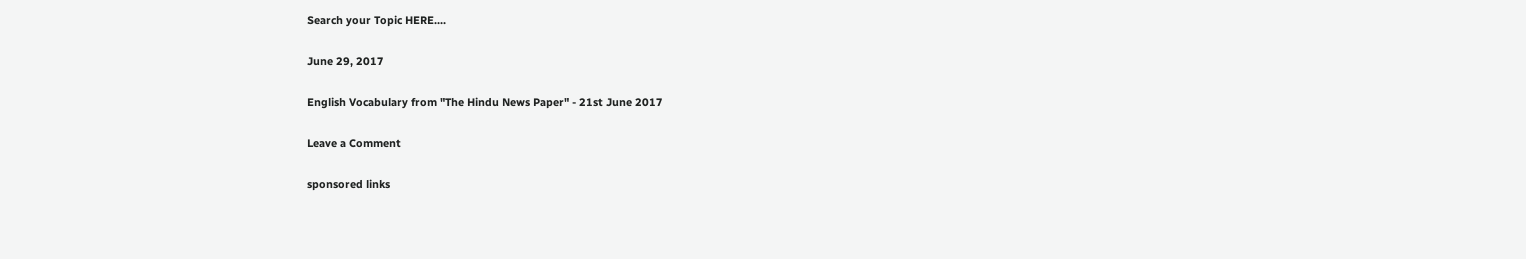Search your Topic HERE....

June 29, 2017

English Vocabulary from "The Hindu News Paper" - 21st June 2017

Leave a Comment

sponsored links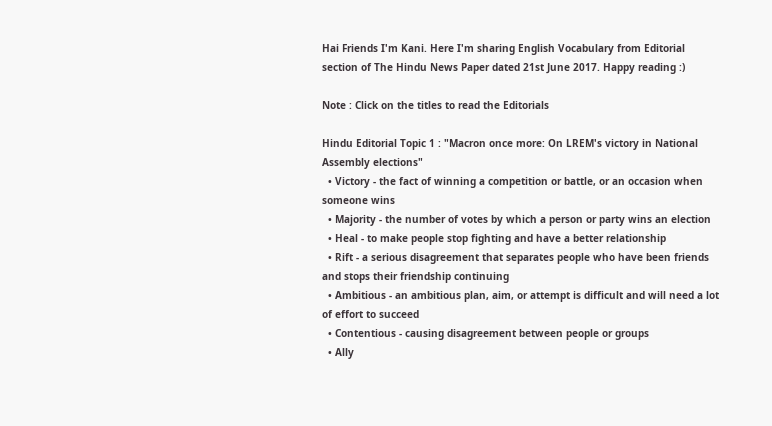Hai Friends I'm Kani. Here I'm sharing English Vocabulary from Editorial section of The Hindu News Paper dated 21st June 2017. Happy reading :)

Note : Click on the titles to read the Editorials

Hindu Editorial Topic 1 : "Macron once more: On LREM's victory in National Assembly elections"
  • Victory - the fact of winning a competition or battle, or an occasion when someone wins
  • Majority - the number of votes by which a person or party wins an election
  • Heal - to make people stop fighting and have a better relationship
  • Rift - a serious disagreement that separates people who have been friends and stops their friendship continuing
  • Ambitious - an ambitious plan, aim, or attempt is difficult and will need a lot of effort to succeed
  • Contentious - causing disagreement between people or groups
  • Ally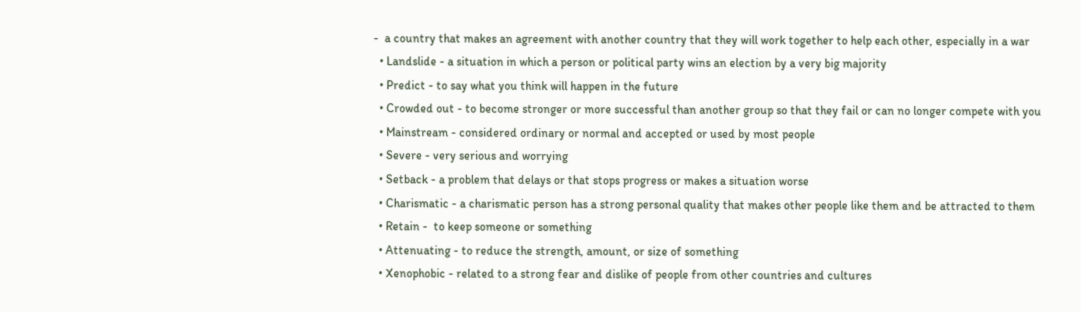-  a country that makes an agreement with another country that they will work together to help each other, especially in a war
  • Landslide - a situation in which a person or political party wins an election by a very big majority
  • Predict - to say what you think will happen in the future
  • Crowded out - to become stronger or more successful than another group so that they fail or can no longer compete with you
  • Mainstream - considered ordinary or normal and accepted or used by most people
  • Severe - very serious and worrying
  • Setback - a problem that delays or that stops progress or makes a situation worse
  • Charismatic - a charismatic person has a strong personal quality that makes other people like them and be attracted to them
  • Retain -  to keep someone or something
  • Attenuating - to reduce the strength, amount, or size of something
  • Xenophobic - related to a strong fear and dislike of people from other countries and cultures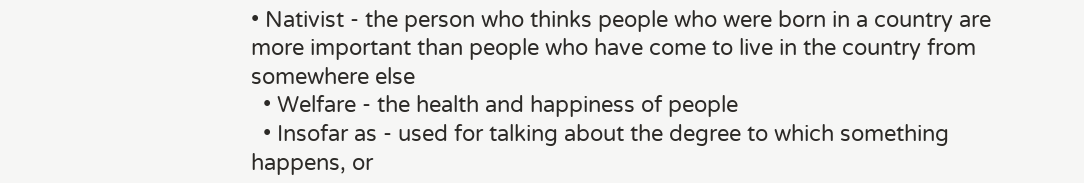• Nativist - the person who thinks people who were born in a country are more important than people who have come to live in the country from somewhere else
  • Welfare - the health and happiness of people
  • Insofar as - used for talking about the degree to which something happens, or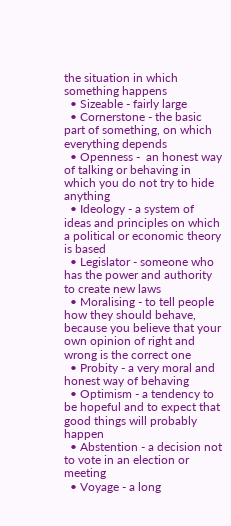the situation in which something happens
  • Sizeable - fairly large
  • Cornerstone - the basic part of something, on which everything depends
  • Openness -  an honest way of talking or behaving in which you do not try to hide anything
  • Ideology - a system of ideas and principles on which a political or economic theory is based
  • Legislator - someone who has the power and authority to create new laws
  • Moralising - to tell people how they should behave, because you believe that your own opinion of right and wrong is the correct one
  • Probity - a very moral and honest way of behaving
  • Optimism - a tendency to be hopeful and to expect that good things will probably happen
  • Abstention - a decision not to vote in an election or meeting
  • Voyage - a long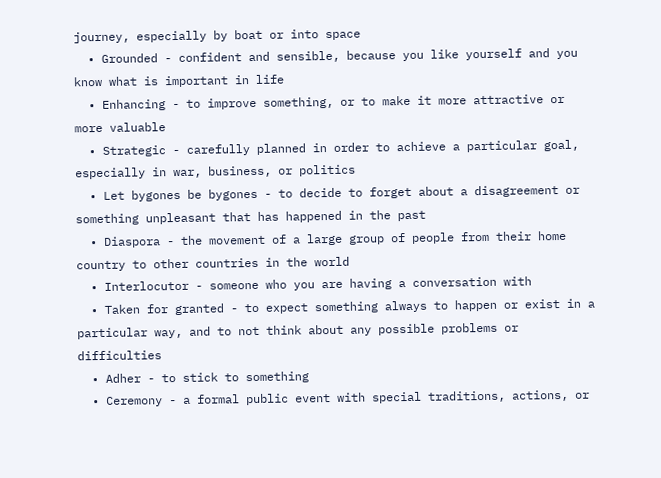journey, especially by boat or into space
  • Grounded - confident and sensible, because you like yourself and you know what is important in life
  • Enhancing - to improve something, or to make it more attractive or more valuable
  • Strategic - carefully planned in order to achieve a particular goal, especially in war, business, or politics
  • Let bygones be bygones - to decide to forget about a disagreement or something unpleasant that has happened in the past
  • Diaspora - the movement of a large group of people from their home country to other countries in the world
  • Interlocutor - someone who you are having a conversation with
  • Taken for granted - to expect something always to happen or exist in a particular way, and to not think about any possible problems or difficulties
  • Adher - to stick to something
  • Ceremony - a formal public event with special traditions, actions, or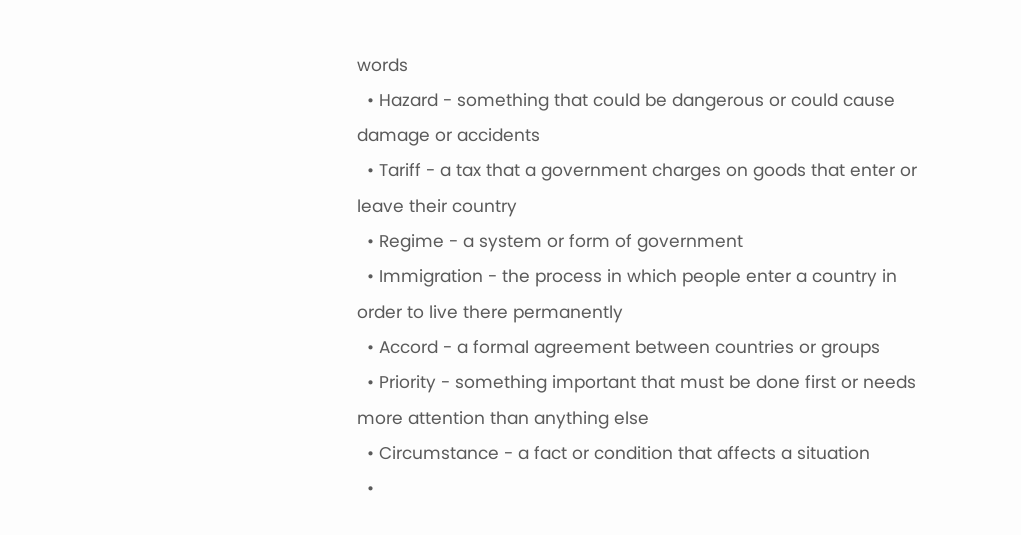words
  • Hazard - something that could be dangerous or could cause damage or accidents
  • Tariff - a tax that a government charges on goods that enter or leave their country
  • Regime - a system or form of government
  • Immigration - the process in which people enter a country in order to live there permanently
  • Accord - a formal agreement between countries or groups
  • Priority - something important that must be done first or needs more attention than anything else
  • Circumstance - a fact or condition that affects a situation
  •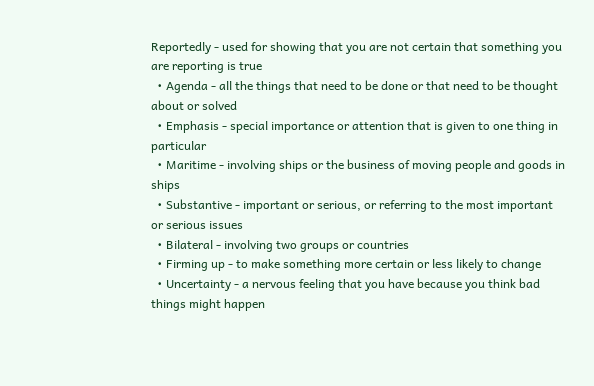Reportedly - used for showing that you are not certain that something you are reporting is true
  • Agenda - all the things that need to be done or that need to be thought about or solved
  • Emphasis - special importance or attention that is given to one thing in particular
  • Maritime - involving ships or the business of moving people and goods in ships
  • Substantive - important or serious, or referring to the most important or serious issues
  • Bilateral - involving two groups or countries
  • Firming up - to make something more certain or less likely to change
  • Uncertainty - a nervous feeling that you have because you think bad things might happen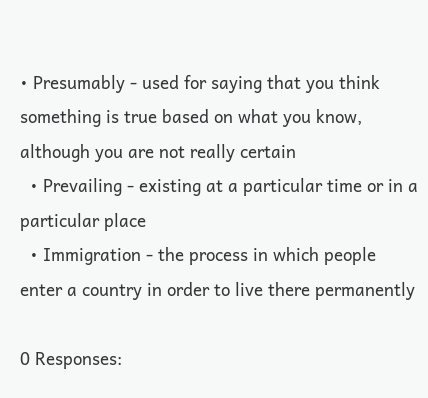• Presumably - used for saying that you think something is true based on what you know, although you are not really certain
  • Prevailing - existing at a particular time or in a particular place
  • Immigration - the process in which people enter a country in order to live there permanently

0 Responses: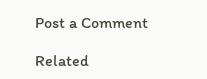Post a Comment

Related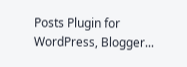Posts Plugin for WordPress, Blogger...